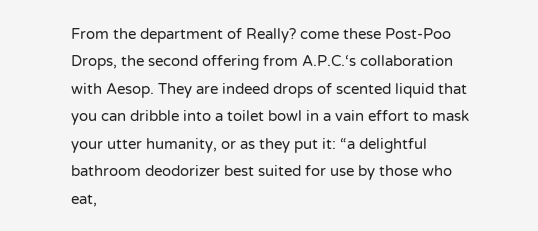From the department of Really? come these Post-Poo Drops, the second offering from A.P.C.‘s collaboration with Aesop. They are indeed drops of scented liquid that you can dribble into a toilet bowl in a vain effort to mask your utter humanity, or as they put it: “a delightful bathroom deodorizer best suited for use by those who eat,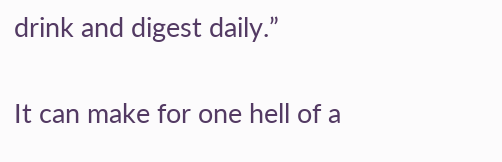drink and digest daily.”

It can make for one hell of a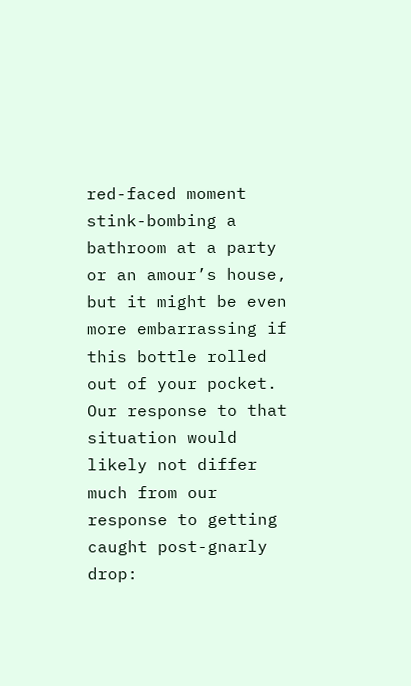red-faced moment stink-bombing a bathroom at a party or an amour’s house, but it might be even more embarrassing if this bottle rolled out of your pocket. Our response to that situation would likely not differ much from our response to getting caught post-gnarly drop: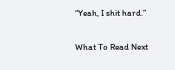“Yeah, I shit hard.”

What To Read Next